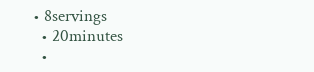• 8servings
  • 20minutes
  •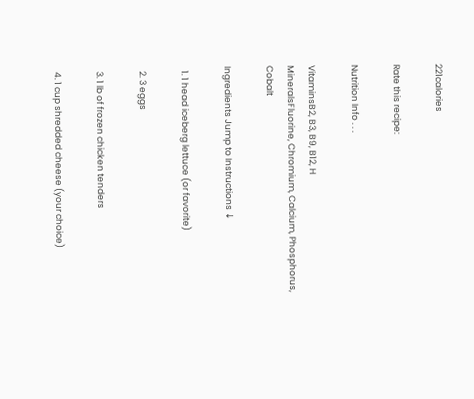221calories

Rate this recipe:

Nutrition Info . . .

VitaminsB2, B3, B9, B12, H
MineralsFluorine, Chromium, Calcium, Phosphorus, Cobalt

Ingredients Jump to Instructions ↓

  1. 1 head iceberg lettuce (or favorite)

  2. 3 eggs

  3. 1 lb of frozen chicken tenders

  4. 1 cup shredded cheese (your choice)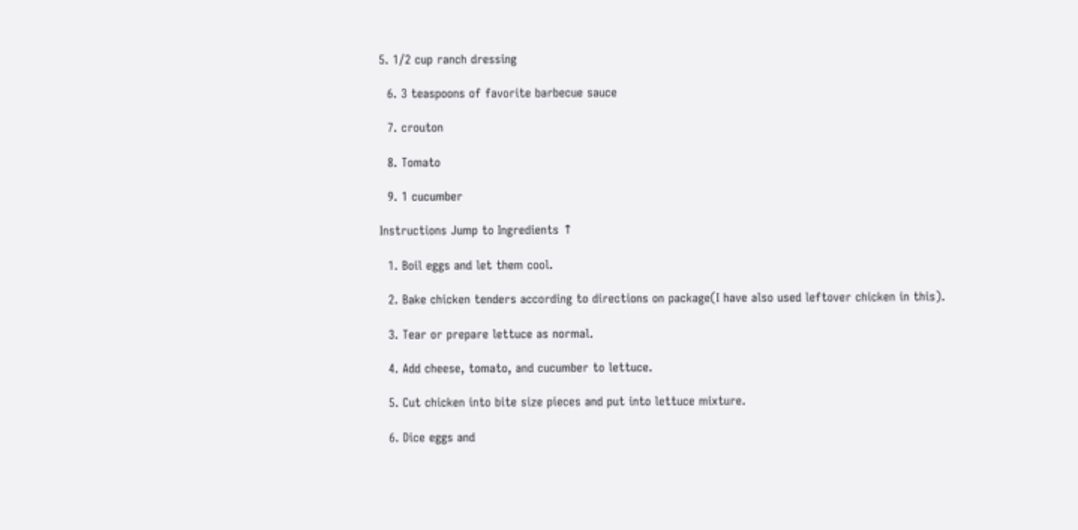5. 1/2 cup ranch dressing

  6. 3 teaspoons of favorite barbecue sauce

  7. crouton

  8. Tomato

  9. 1 cucumber

Instructions Jump to Ingredients ↑

  1. Boil eggs and let them cool.

  2. Bake chicken tenders according to directions on package(I have also used leftover chicken in this).

  3. Tear or prepare lettuce as normal.

  4. Add cheese, tomato, and cucumber to lettuce.

  5. Cut chicken into bite size pieces and put into lettuce mixture.

  6. Dice eggs and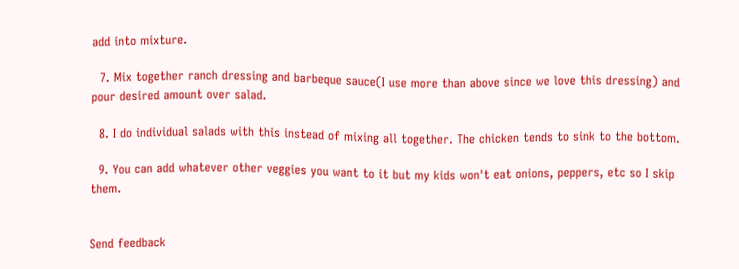add into mixture.

  7. Mix together ranch dressing and barbeque sauce(I use more than above since we love this dressing) and pour desired amount over salad.

  8. I do individual salads with this instead of mixing all together. The chicken tends to sink to the bottom.

  9. You can add whatever other veggies you want to it but my kids won't eat onions, peppers, etc so I skip them.


Send feedback